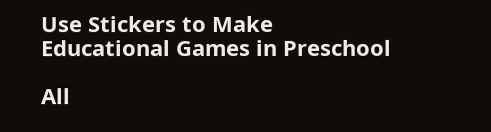Use Stickers to Make Educational Games in Preschool

All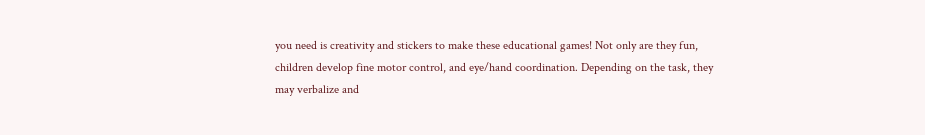you need is creativity and stickers to make these educational games! Not only are they fun, children develop fine motor control, and eye/hand coordination. Depending on the task, they may verbalize and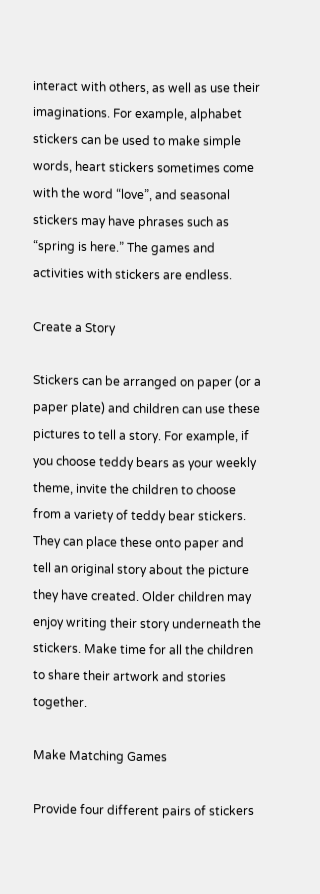interact with others, as well as use their imaginations. For example, alphabet stickers can be used to make simple words, heart stickers sometimes come with the word “love”, and seasonal stickers may have phrases such as “spring is here.” The games and activities with stickers are endless.

Create a Story

Stickers can be arranged on paper (or a paper plate) and children can use these pictures to tell a story. For example, if you choose teddy bears as your weekly theme, invite the children to choose from a variety of teddy bear stickers. They can place these onto paper and tell an original story about the picture they have created. Older children may enjoy writing their story underneath the stickers. Make time for all the children to share their artwork and stories together.

Make Matching Games

Provide four different pairs of stickers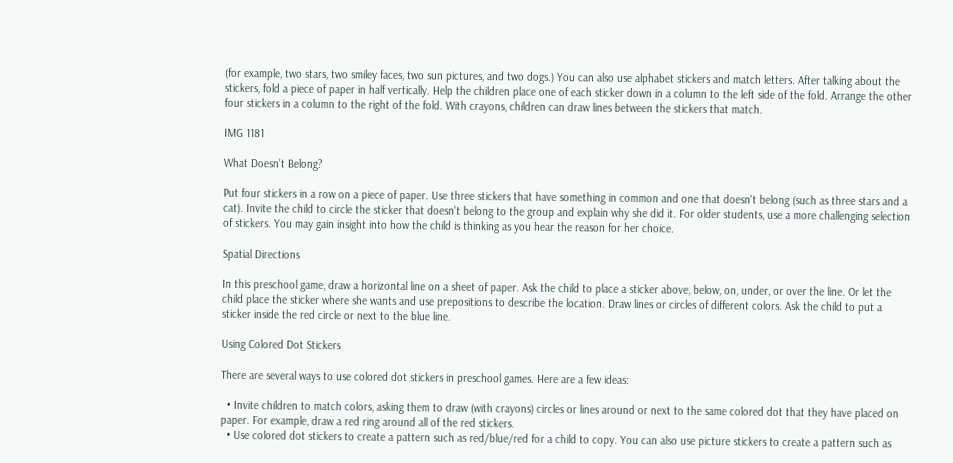(for example, two stars, two smiley faces, two sun pictures, and two dogs.) You can also use alphabet stickers and match letters. After talking about the stickers, fold a piece of paper in half vertically. Help the children place one of each sticker down in a column to the left side of the fold. Arrange the other four stickers in a column to the right of the fold. With crayons, children can draw lines between the stickers that match.

IMG 1181

What Doesn’t Belong?

Put four stickers in a row on a piece of paper. Use three stickers that have something in common and one that doesn't belong (such as three stars and a cat). Invite the child to circle the sticker that doesn't belong to the group and explain why she did it. For older students, use a more challenging selection of stickers. You may gain insight into how the child is thinking as you hear the reason for her choice.

Spatial Directions

In this preschool game, draw a horizontal line on a sheet of paper. Ask the child to place a sticker above, below, on, under, or over the line. Or let the child place the sticker where she wants and use prepositions to describe the location. Draw lines or circles of different colors. Ask the child to put a sticker inside the red circle or next to the blue line.

Using Colored Dot Stickers

There are several ways to use colored dot stickers in preschool games. Here are a few ideas:

  • Invite children to match colors, asking them to draw (with crayons) circles or lines around or next to the same colored dot that they have placed on paper. For example, draw a red ring around all of the red stickers.
  • Use colored dot stickers to create a pattern such as red/blue/red for a child to copy. You can also use picture stickers to create a pattern such as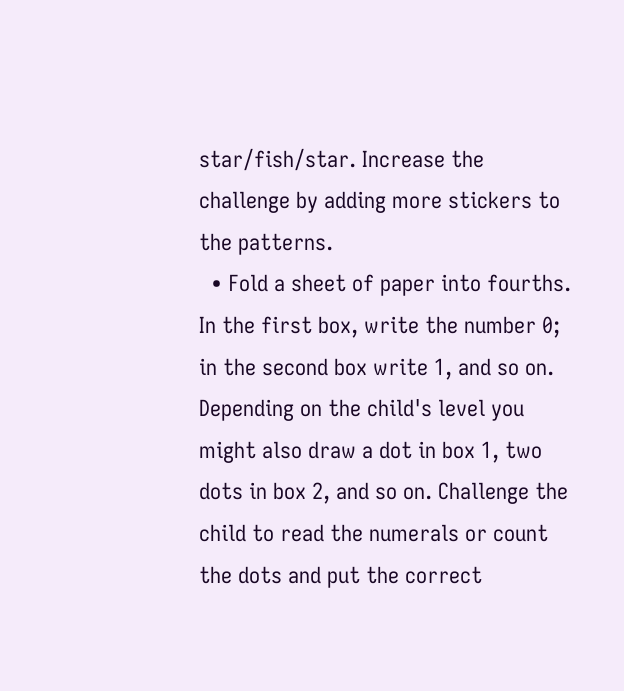star/fish/star. Increase the challenge by adding more stickers to the patterns.
  • Fold a sheet of paper into fourths. In the first box, write the number 0; in the second box write 1, and so on. Depending on the child's level you might also draw a dot in box 1, two dots in box 2, and so on. Challenge the child to read the numerals or count the dots and put the correct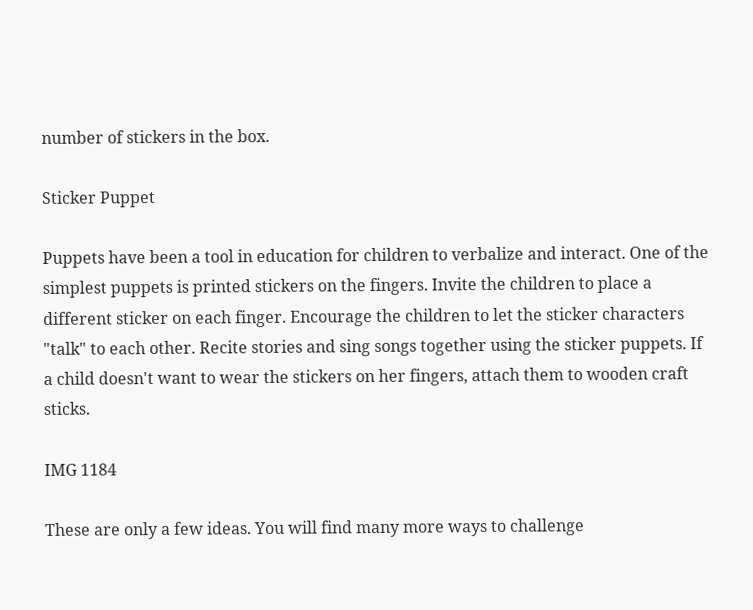number of stickers in the box.

Sticker Puppet

Puppets have been a tool in education for children to verbalize and interact. One of the simplest puppets is printed stickers on the fingers. Invite the children to place a different sticker on each finger. Encourage the children to let the sticker characters "talk" to each other. Recite stories and sing songs together using the sticker puppets. If a child doesn't want to wear the stickers on her fingers, attach them to wooden craft sticks.

IMG 1184

These are only a few ideas. You will find many more ways to challenge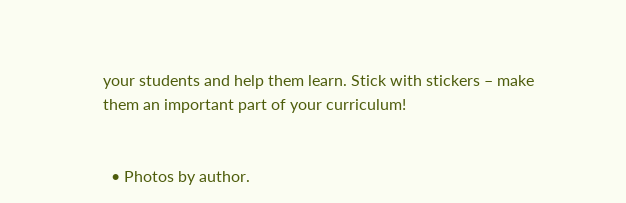your students and help them learn. Stick with stickers – make them an important part of your curriculum!


  • Photos by author.